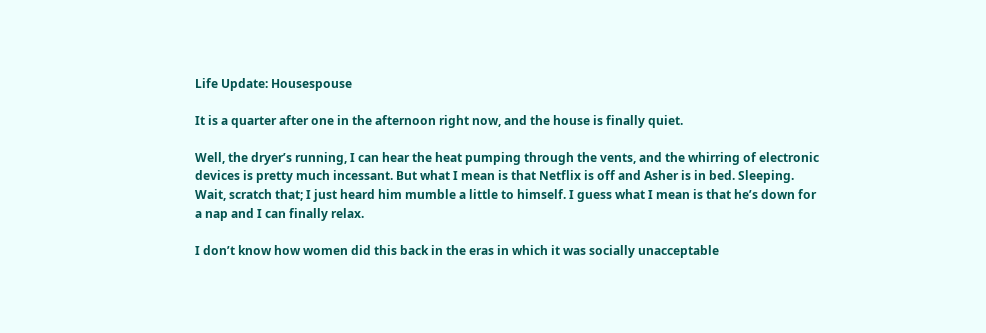Life Update: Housespouse

It is a quarter after one in the afternoon right now, and the house is finally quiet.

Well, the dryer’s running, I can hear the heat pumping through the vents, and the whirring of electronic devices is pretty much incessant. But what I mean is that Netflix is off and Asher is in bed. Sleeping. Wait, scratch that; I just heard him mumble a little to himself. I guess what I mean is that he’s down for a nap and I can finally relax.

I don’t know how women did this back in the eras in which it was socially unacceptable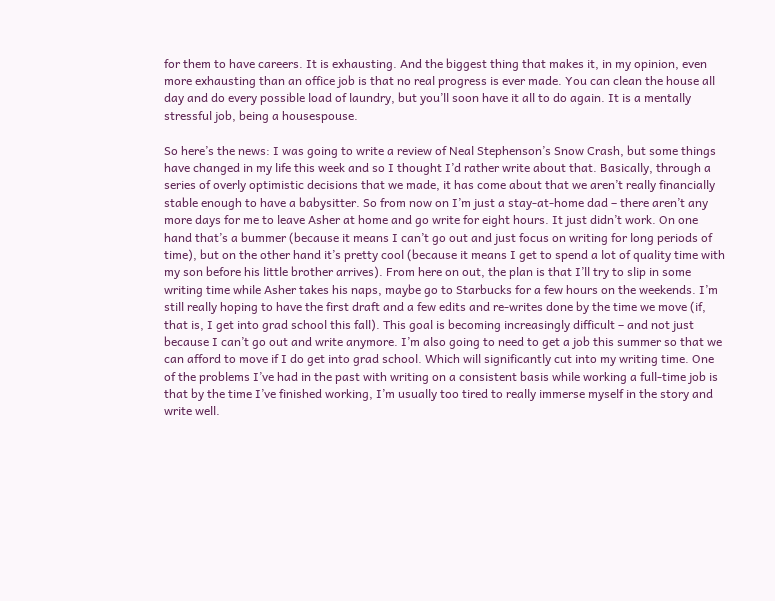for them to have careers. It is exhausting. And the biggest thing that makes it, in my opinion, even more exhausting than an office job is that no real progress is ever made. You can clean the house all day and do every possible load of laundry, but you’ll soon have it all to do again. It is a mentally stressful job, being a housespouse.

So here’s the news: I was going to write a review of Neal Stephenson’s Snow Crash, but some things have changed in my life this week and so I thought I’d rather write about that. Basically, through a series of overly optimistic decisions that we made, it has come about that we aren’t really financially stable enough to have a babysitter. So from now on I’m just a stay-at-home dad – there aren’t any more days for me to leave Asher at home and go write for eight hours. It just didn’t work. On one hand that’s a bummer (because it means I can’t go out and just focus on writing for long periods of time), but on the other hand it’s pretty cool (because it means I get to spend a lot of quality time with my son before his little brother arrives). From here on out, the plan is that I’ll try to slip in some writing time while Asher takes his naps, maybe go to Starbucks for a few hours on the weekends. I’m still really hoping to have the first draft and a few edits and re-writes done by the time we move (if, that is, I get into grad school this fall). This goal is becoming increasingly difficult – and not just because I can’t go out and write anymore. I’m also going to need to get a job this summer so that we can afford to move if I do get into grad school. Which will significantly cut into my writing time. One of the problems I’ve had in the past with writing on a consistent basis while working a full-time job is that by the time I’ve finished working, I’m usually too tired to really immerse myself in the story and write well.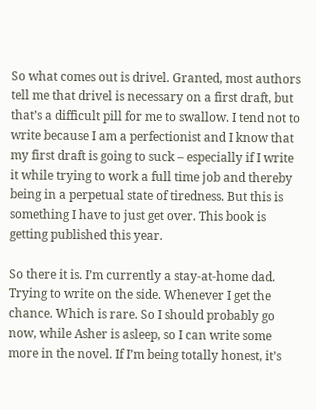So what comes out is drivel. Granted, most authors tell me that drivel is necessary on a first draft, but that’s a difficult pill for me to swallow. I tend not to write because I am a perfectionist and I know that my first draft is going to suck – especially if I write it while trying to work a full time job and thereby being in a perpetual state of tiredness. But this is something I have to just get over. This book is getting published this year.

So there it is. I’m currently a stay-at-home dad. Trying to write on the side. Whenever I get the chance. Which is rare. So I should probably go now, while Asher is asleep, so I can write some more in the novel. If I’m being totally honest, it’s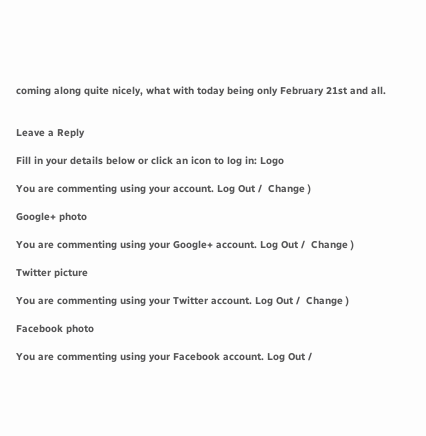coming along quite nicely, what with today being only February 21st and all.


Leave a Reply

Fill in your details below or click an icon to log in: Logo

You are commenting using your account. Log Out /  Change )

Google+ photo

You are commenting using your Google+ account. Log Out /  Change )

Twitter picture

You are commenting using your Twitter account. Log Out /  Change )

Facebook photo

You are commenting using your Facebook account. Log Out /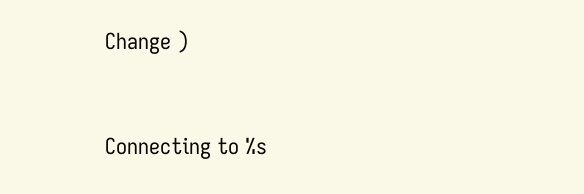Change )


Connecting to %s